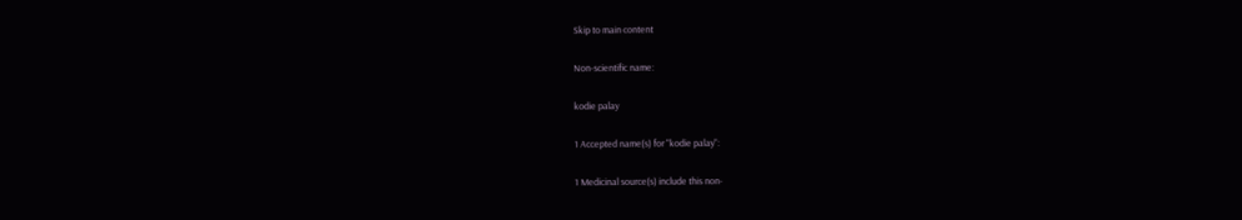Skip to main content

Non-scientific name:

kodie palay

1 Accepted name(s) for "kodie palay":

1 Medicinal source(s) include this non-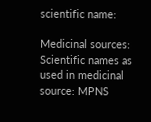scientific name:

Medicinal sources: Scientific names as used in medicinal source: MPNS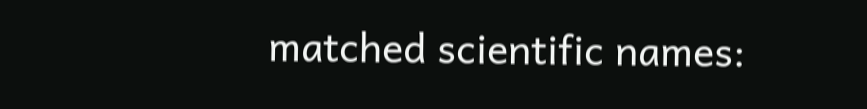matched scientific names: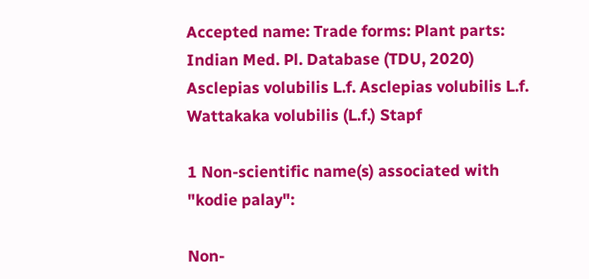Accepted name: Trade forms: Plant parts:
Indian Med. Pl. Database (TDU, 2020) Asclepias volubilis L.f. Asclepias volubilis L.f. Wattakaka volubilis (L.f.) Stapf

1 Non-scientific name(s) associated with "kodie palay":

Non-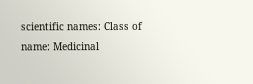scientific names: Class of name: Medicinal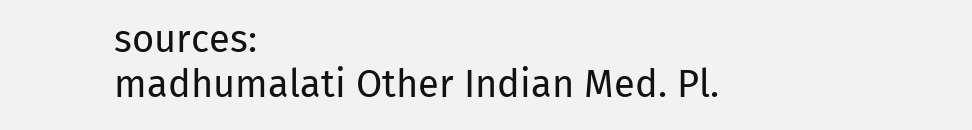sources:
madhumalati Other Indian Med. Pl.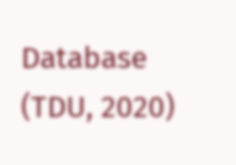Database (TDU, 2020)